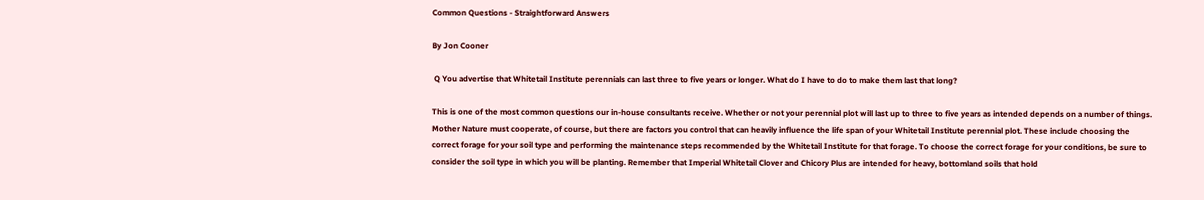Common Questions - Straightforward Answers

By Jon Cooner

 Q You advertise that Whitetail Institute perennials can last three to five years or longer. What do I have to do to make them last that long?

This is one of the most common questions our in-house consultants receive. Whether or not your perennial plot will last up to three to five years as intended depends on a number of things. Mother Nature must cooperate, of course, but there are factors you control that can heavily influence the life span of your Whitetail Institute perennial plot. These include choosing the correct forage for your soil type and performing the maintenance steps recommended by the Whitetail Institute for that forage. To choose the correct forage for your conditions, be sure to consider the soil type in which you will be planting. Remember that Imperial Whitetail Clover and Chicory Plus are intended for heavy, bottomland soils that hold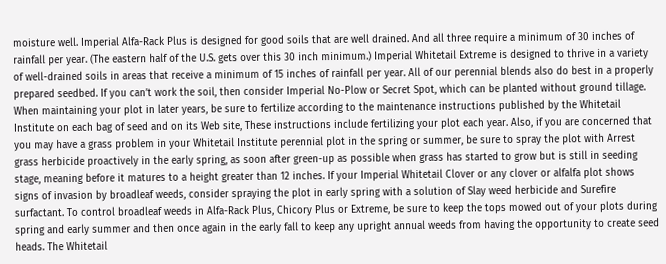moisture well. Imperial Alfa-Rack Plus is designed for good soils that are well drained. And all three require a minimum of 30 inches of rainfall per year. (The eastern half of the U.S. gets over this 30 inch minimum.) Imperial Whitetail Extreme is designed to thrive in a variety of well-drained soils in areas that receive a minimum of 15 inches of rainfall per year. All of our perennial blends also do best in a properly prepared seedbed. If you can’t work the soil, then consider Imperial No-Plow or Secret Spot, which can be planted without ground tillage. When maintaining your plot in later years, be sure to fertilize according to the maintenance instructions published by the Whitetail Institute on each bag of seed and on its Web site, These instructions include fertilizing your plot each year. Also, if you are concerned that you may have a grass problem in your Whitetail Institute perennial plot in the spring or summer, be sure to spray the plot with Arrest grass herbicide proactively in the early spring, as soon after green-up as possible when grass has started to grow but is still in seeding stage, meaning before it matures to a height greater than 12 inches. If your Imperial Whitetail Clover or any clover or alfalfa plot shows signs of invasion by broadleaf weeds, consider spraying the plot in early spring with a solution of Slay weed herbicide and Surefire surfactant. To control broadleaf weeds in Alfa-Rack Plus, Chicory Plus or Extreme, be sure to keep the tops mowed out of your plots during spring and early summer and then once again in the early fall to keep any upright annual weeds from having the opportunity to create seed heads. The Whitetail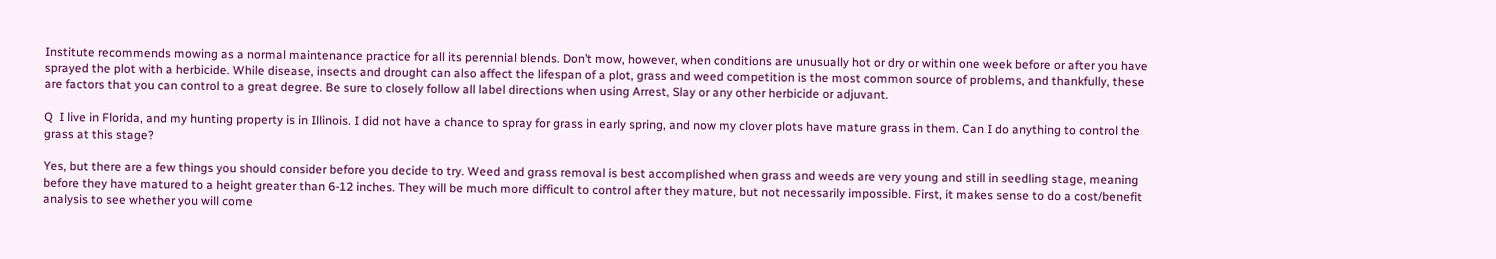Institute recommends mowing as a normal maintenance practice for all its perennial blends. Don’t mow, however, when conditions are unusually hot or dry or within one week before or after you have sprayed the plot with a herbicide. While disease, insects and drought can also affect the lifespan of a plot, grass and weed competition is the most common source of problems, and thankfully, these are factors that you can control to a great degree. Be sure to closely follow all label directions when using Arrest, Slay or any other herbicide or adjuvant.

Q  I live in Florida, and my hunting property is in Illinois. I did not have a chance to spray for grass in early spring, and now my clover plots have mature grass in them. Can I do anything to control the grass at this stage?

Yes, but there are a few things you should consider before you decide to try. Weed and grass removal is best accomplished when grass and weeds are very young and still in seedling stage, meaning before they have matured to a height greater than 6-12 inches. They will be much more difficult to control after they mature, but not necessarily impossible. First, it makes sense to do a cost/benefit analysis to see whether you will come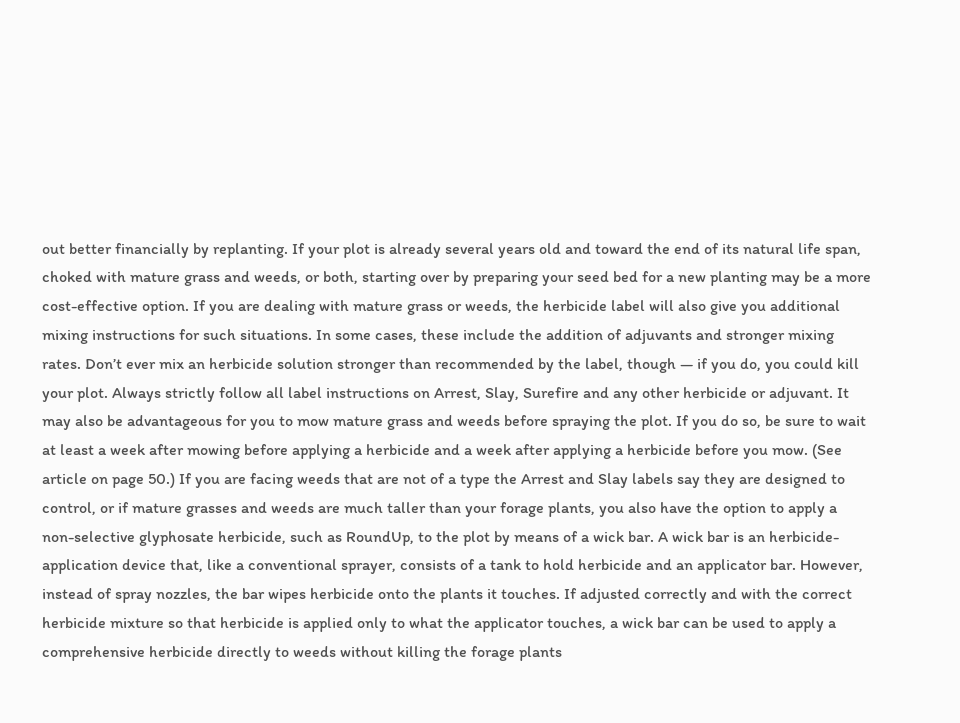out better financially by replanting. If your plot is already several years old and toward the end of its natural life span, choked with mature grass and weeds, or both, starting over by preparing your seed bed for a new planting may be a more cost-effective option. If you are dealing with mature grass or weeds, the herbicide label will also give you additional mixing instructions for such situations. In some cases, these include the addition of adjuvants and stronger mixing rates. Don’t ever mix an herbicide solution stronger than recommended by the label, though — if you do, you could kill your plot. Always strictly follow all label instructions on Arrest, Slay, Surefire and any other herbicide or adjuvant. It may also be advantageous for you to mow mature grass and weeds before spraying the plot. If you do so, be sure to wait at least a week after mowing before applying a herbicide and a week after applying a herbicide before you mow. (See article on page 50.) If you are facing weeds that are not of a type the Arrest and Slay labels say they are designed to control, or if mature grasses and weeds are much taller than your forage plants, you also have the option to apply a non-selective glyphosate herbicide, such as RoundUp, to the plot by means of a wick bar. A wick bar is an herbicide- application device that, like a conventional sprayer, consists of a tank to hold herbicide and an applicator bar. However, instead of spray nozzles, the bar wipes herbicide onto the plants it touches. If adjusted correctly and with the correct herbicide mixture so that herbicide is applied only to what the applicator touches, a wick bar can be used to apply a comprehensive herbicide directly to weeds without killing the forage plants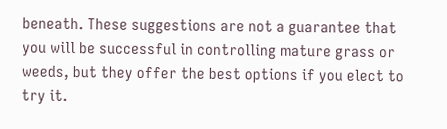beneath. These suggestions are not a guarantee that you will be successful in controlling mature grass or weeds, but they offer the best options if you elect to try it.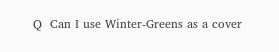Q  Can I use Winter-Greens as a cover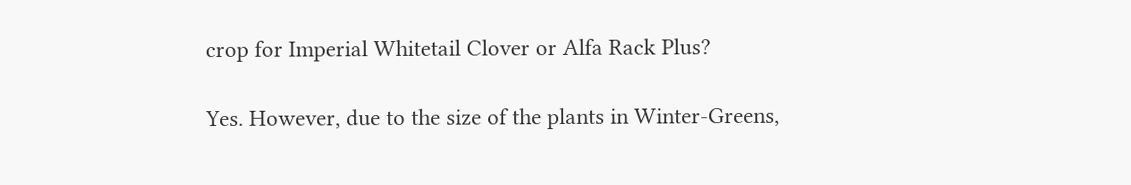crop for Imperial Whitetail Clover or Alfa Rack Plus?

Yes. However, due to the size of the plants in Winter-Greens,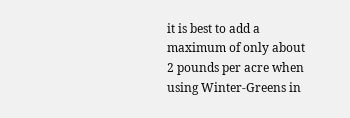it is best to add a maximum of only about 2 pounds per acre when using Winter-Greens in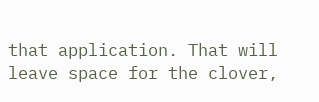that application. That will leave space for the clover,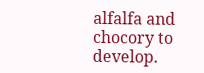alfalfa and chocory to develop.